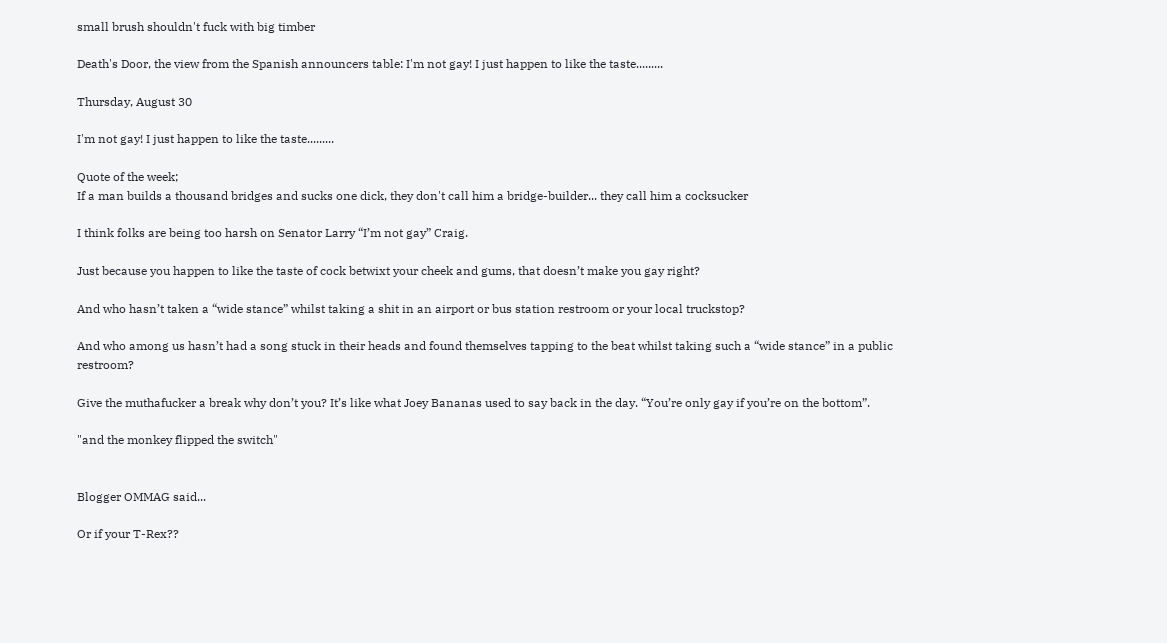small brush shouldn't fuck with big timber

Death's Door, the view from the Spanish announcers table: I'm not gay! I just happen to like the taste.........

Thursday, August 30

I'm not gay! I just happen to like the taste.........

Quote of the week;
If a man builds a thousand bridges and sucks one dick, they don't call him a bridge-builder... they call him a cocksucker

I think folks are being too harsh on Senator Larry “I’m not gay” Craig.

Just because you happen to like the taste of cock betwixt your cheek and gums, that doesn’t make you gay right?

And who hasn’t taken a “wide stance” whilst taking a shit in an airport or bus station restroom or your local truckstop?

And who among us hasn’t had a song stuck in their heads and found themselves tapping to the beat whilst taking such a “wide stance” in a public restroom?

Give the muthafucker a break why don’t you? It’s like what Joey Bananas used to say back in the day. “You’re only gay if you’re on the bottom”.

"and the monkey flipped the switch"


Blogger OMMAG said...

Or if your T-Rex??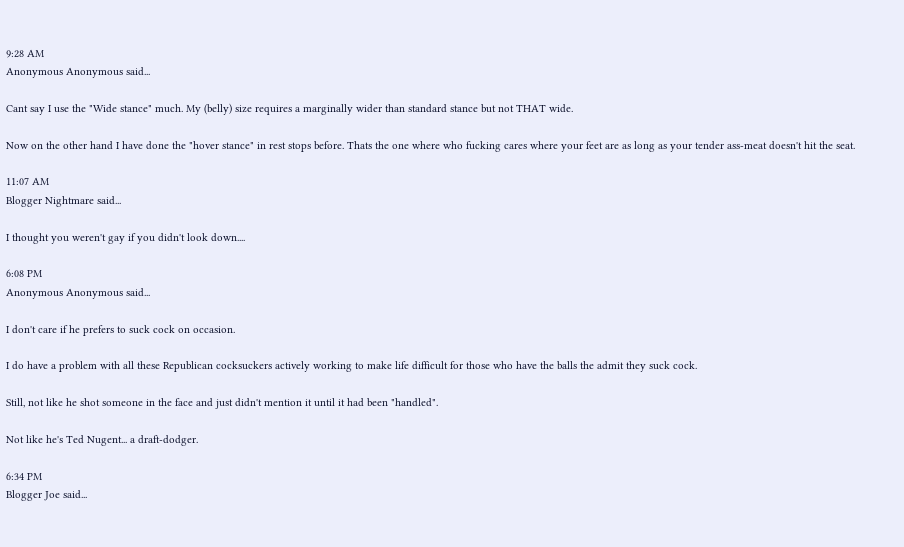9:28 AM
Anonymous Anonymous said...

Cant say I use the "Wide stance" much. My (belly) size requires a marginally wider than standard stance but not THAT wide.

Now on the other hand I have done the "hover stance" in rest stops before. Thats the one where who fucking cares where your feet are as long as your tender ass-meat doesn't hit the seat.

11:07 AM
Blogger Nightmare said...

I thought you weren't gay if you didn't look down....

6:08 PM
Anonymous Anonymous said...

I don't care if he prefers to suck cock on occasion.

I do have a problem with all these Republican cocksuckers actively working to make life difficult for those who have the balls the admit they suck cock.

Still, not like he shot someone in the face and just didn't mention it until it had been "handled".

Not like he's Ted Nugent... a draft-dodger.

6:34 PM
Blogger Joe said...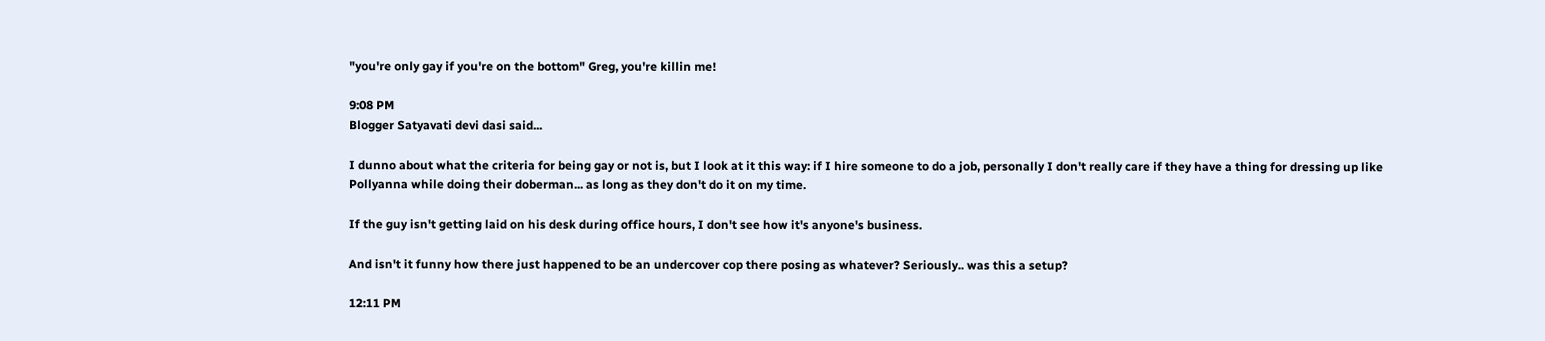"you're only gay if you're on the bottom" Greg, you're killin me!

9:08 PM
Blogger Satyavati devi dasi said...

I dunno about what the criteria for being gay or not is, but I look at it this way: if I hire someone to do a job, personally I don't really care if they have a thing for dressing up like Pollyanna while doing their doberman... as long as they don't do it on my time.

If the guy isn't getting laid on his desk during office hours, I don't see how it's anyone's business.

And isn't it funny how there just happened to be an undercover cop there posing as whatever? Seriously.. was this a setup?

12:11 PM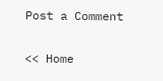Post a Comment

<< Home